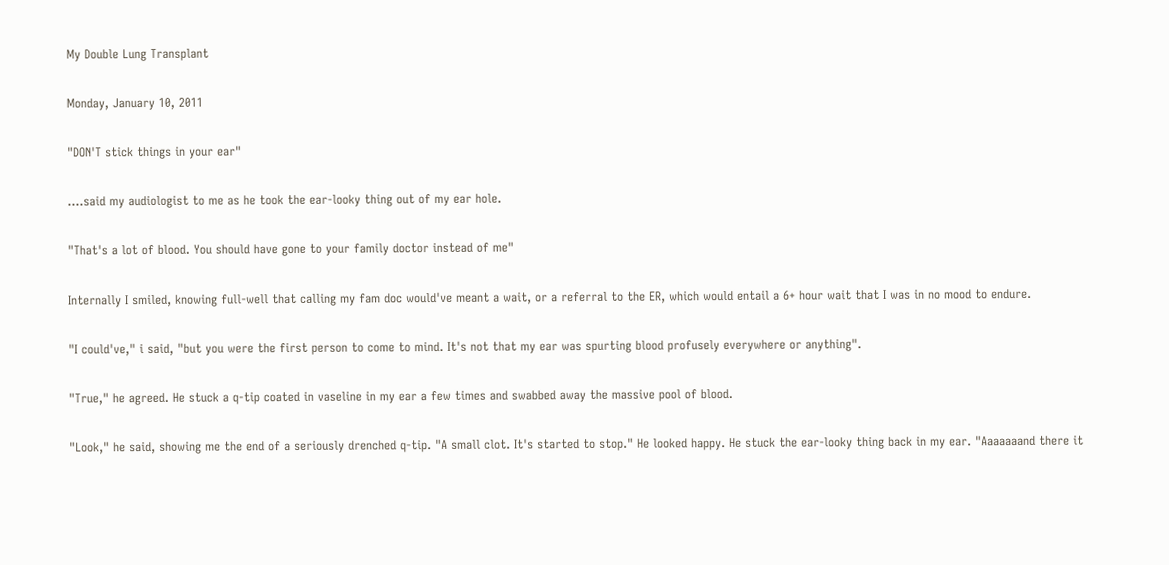My Double Lung Transplant

Monday, January 10, 2011

"DON'T stick things in your ear"

....said my audiologist to me as he took the ear-looky thing out of my ear hole.

"That's a lot of blood. You should have gone to your family doctor instead of me"

Internally I smiled, knowing full-well that calling my fam doc would've meant a wait, or a referral to the ER, which would entail a 6+ hour wait that I was in no mood to endure.

"I could've," i said, "but you were the first person to come to mind. It's not that my ear was spurting blood profusely everywhere or anything".

"True," he agreed. He stuck a q-tip coated in vaseline in my ear a few times and swabbed away the massive pool of blood.

"Look," he said, showing me the end of a seriously drenched q-tip. "A small clot. It's started to stop." He looked happy. He stuck the ear-looky thing back in my ear. "Aaaaaaand there it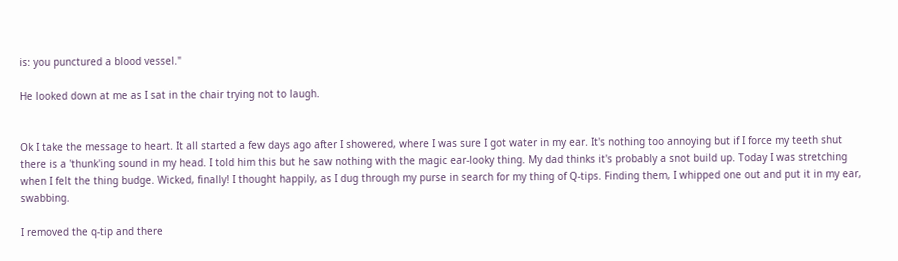is: you punctured a blood vessel."

He looked down at me as I sat in the chair trying not to laugh.


Ok I take the message to heart. It all started a few days ago after I showered, where I was sure I got water in my ear. It's nothing too annoying but if I force my teeth shut there is a 'thunk'ing sound in my head. I told him this but he saw nothing with the magic ear-looky thing. My dad thinks it's probably a snot build up. Today I was stretching when I felt the thing budge. Wicked, finally! I thought happily, as I dug through my purse in search for my thing of Q-tips. Finding them, I whipped one out and put it in my ear, swabbing.

I removed the q-tip and there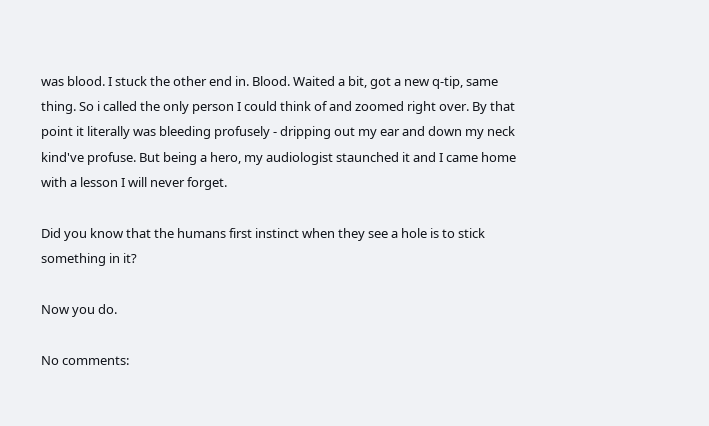was blood. I stuck the other end in. Blood. Waited a bit, got a new q-tip, same thing. So i called the only person I could think of and zoomed right over. By that point it literally was bleeding profusely - dripping out my ear and down my neck kind've profuse. But being a hero, my audiologist staunched it and I came home with a lesson I will never forget.

Did you know that the humans first instinct when they see a hole is to stick something in it?

Now you do.

No comments: